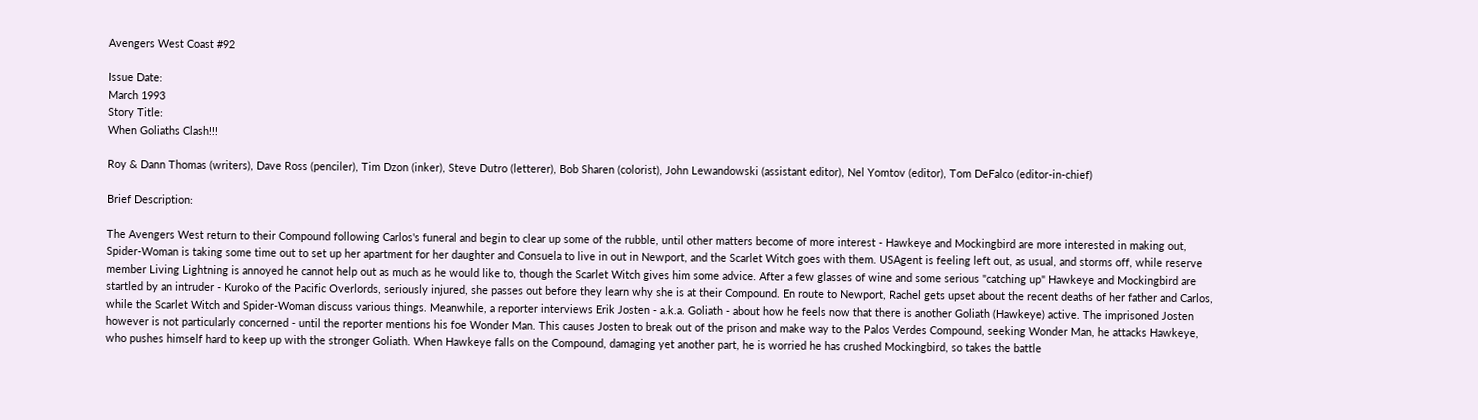Avengers West Coast #92

Issue Date:
March 1993
Story Title:
When Goliaths Clash!!!

Roy & Dann Thomas (writers), Dave Ross (penciler), Tim Dzon (inker), Steve Dutro (letterer), Bob Sharen (colorist), John Lewandowski (assistant editor), Nel Yomtov (editor), Tom DeFalco (editor-in-chief)

Brief Description:

The Avengers West return to their Compound following Carlos's funeral and begin to clear up some of the rubble, until other matters become of more interest - Hawkeye and Mockingbird are more interested in making out, Spider-Woman is taking some time out to set up her apartment for her daughter and Consuela to live in out in Newport, and the Scarlet Witch goes with them. USAgent is feeling left out, as usual, and storms off, while reserve member Living Lightning is annoyed he cannot help out as much as he would like to, though the Scarlet Witch gives him some advice. After a few glasses of wine and some serious "catching up" Hawkeye and Mockingbird are startled by an intruder - Kuroko of the Pacific Overlords, seriously injured, she passes out before they learn why she is at their Compound. En route to Newport, Rachel gets upset about the recent deaths of her father and Carlos, while the Scarlet Witch and Spider-Woman discuss various things. Meanwhile, a reporter interviews Erik Josten - a.k.a. Goliath - about how he feels now that there is another Goliath (Hawkeye) active. The imprisoned Josten however is not particularly concerned - until the reporter mentions his foe Wonder Man. This causes Josten to break out of the prison and make way to the Palos Verdes Compound, seeking Wonder Man, he attacks Hawkeye, who pushes himself hard to keep up with the stronger Goliath. When Hawkeye falls on the Compound, damaging yet another part, he is worried he has crushed Mockingbird, so takes the battle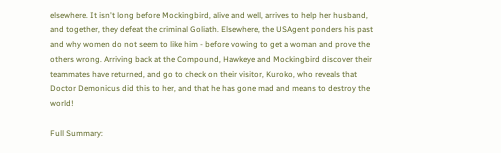elsewhere. It isn't long before Mockingbird, alive and well, arrives to help her husband, and together, they defeat the criminal Goliath. Elsewhere, the USAgent ponders his past and why women do not seem to like him - before vowing to get a woman and prove the others wrong. Arriving back at the Compound, Hawkeye and Mockingbird discover their teammates have returned, and go to check on their visitor, Kuroko, who reveals that Doctor Demonicus did this to her, and that he has gone mad and means to destroy the world!

Full Summary: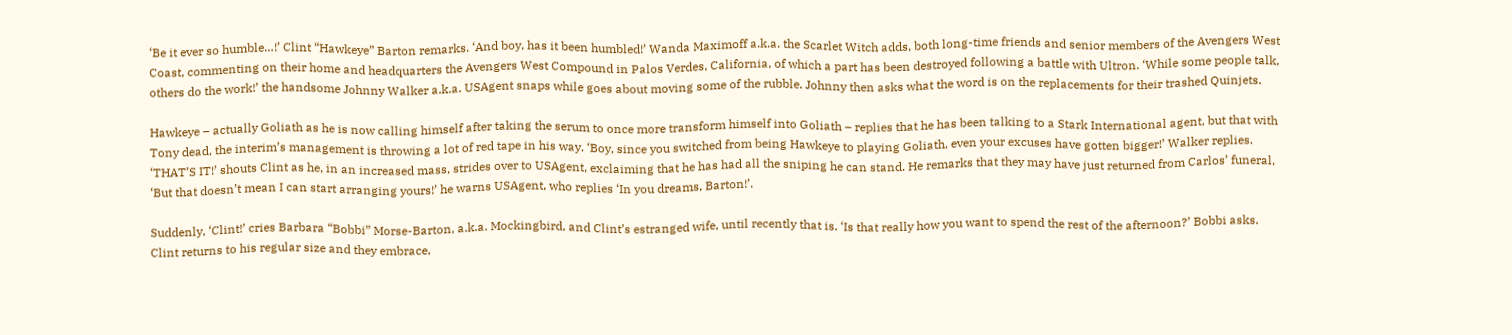‘Be it ever so humble…!’ Clint “Hawkeye” Barton remarks. ‘And boy, has it been humbled!’ Wanda Maximoff a.k.a. the Scarlet Witch adds, both long-time friends and senior members of the Avengers West Coast, commenting on their home and headquarters the Avengers West Compound in Palos Verdes, California, of which a part has been destroyed following a battle with Ultron. ‘While some people talk, others do the work!’ the handsome Johnny Walker a.k.a. USAgent snaps while goes about moving some of the rubble. Johnny then asks what the word is on the replacements for their trashed Quinjets.

Hawkeye – actually Goliath as he is now calling himself after taking the serum to once more transform himself into Goliath – replies that he has been talking to a Stark International agent, but that with Tony dead, the interim’s management is throwing a lot of red tape in his way. ‘Boy, since you switched from being Hawkeye to playing Goliath, even your excuses have gotten bigger!’ Walker replies. ‘THAT’S IT!’ shouts Clint as he, in an increased mass, strides over to USAgent, exclaiming that he has had all the sniping he can stand. He remarks that they may have just returned from Carlos’ funeral, ‘But that doesn’t mean I can start arranging yours!’ he warns USAgent, who replies ‘In you dreams, Barton!’.

Suddenly, ‘Clint!’ cries Barbara “Bobbi” Morse-Barton, a.k.a. Mockingbird, and Clint’s estranged wife, until recently that is. ‘Is that really how you want to spend the rest of the afternoon?’ Bobbi asks. Clint returns to his regular size and they embrace,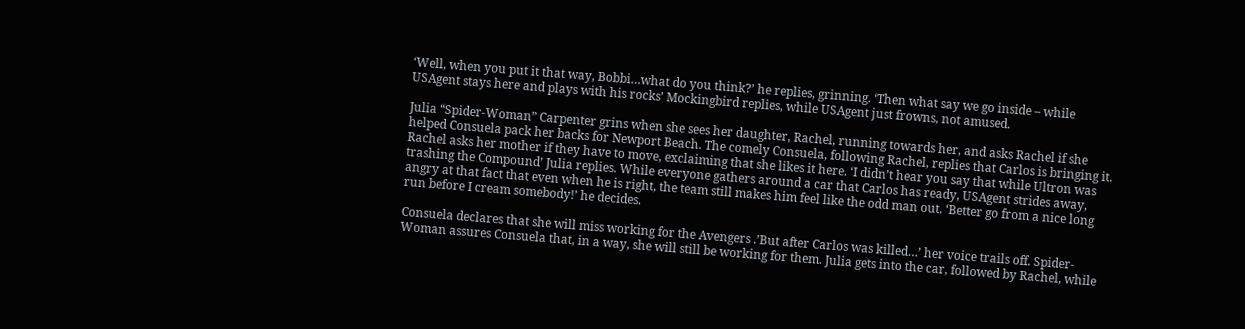‘Well, when you put it that way, Bobbi…what do you think?’ he replies, grinning. ‘Then what say we go inside – while USAgent stays here and plays with his rocks’ Mockingbird replies, while USAgent just frowns, not amused.

Julia “Spider-Woman” Carpenter grins when she sees her daughter, Rachel, running towards her, and asks Rachel if she helped Consuela pack her backs for Newport Beach. The comely Consuela, following Rachel, replies that Carlos is bringing it. Rachel asks her mother if they have to move, exclaiming that she likes it here. ‘I didn’t hear you say that while Ultron was trashing the Compound’ Julia replies. While everyone gathers around a car that Carlos has ready, USAgent strides away, angry at that fact that even when he is right, the team still makes him feel like the odd man out. ‘Better go from a nice long run before I cream somebody!’ he decides.

Consuela declares that she will miss working for the Avengers .’But after Carlos was killed…’ her voice trails off. Spider-Woman assures Consuela that, in a way, she will still be working for them. Julia gets into the car, followed by Rachel, while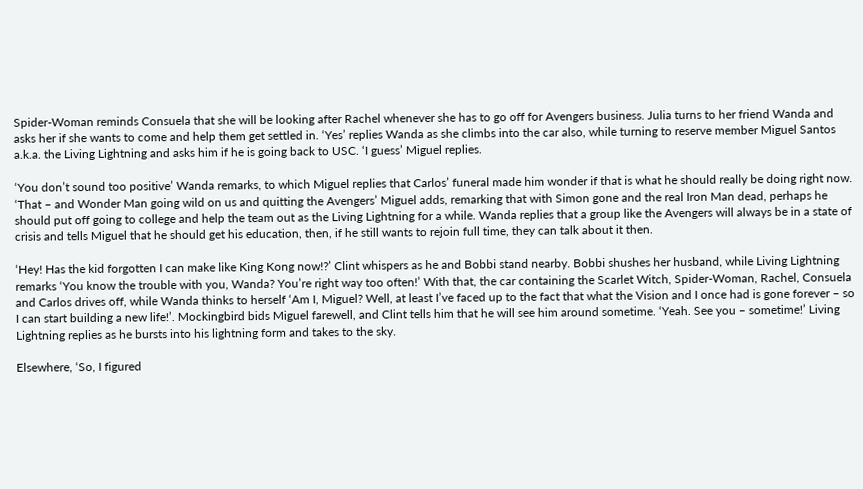Spider-Woman reminds Consuela that she will be looking after Rachel whenever she has to go off for Avengers business. Julia turns to her friend Wanda and asks her if she wants to come and help them get settled in. ‘Yes’ replies Wanda as she climbs into the car also, while turning to reserve member Miguel Santos a.k.a. the Living Lightning and asks him if he is going back to USC. ‘I guess’ Miguel replies.

‘You don’t sound too positive’ Wanda remarks, to which Miguel replies that Carlos’ funeral made him wonder if that is what he should really be doing right now. ‘That – and Wonder Man going wild on us and quitting the Avengers’ Miguel adds, remarking that with Simon gone and the real Iron Man dead, perhaps he should put off going to college and help the team out as the Living Lightning for a while. Wanda replies that a group like the Avengers will always be in a state of crisis and tells Miguel that he should get his education, then, if he still wants to rejoin full time, they can talk about it then.

‘Hey! Has the kid forgotten I can make like King Kong now!?’ Clint whispers as he and Bobbi stand nearby. Bobbi shushes her husband, while Living Lightning remarks ‘You know the trouble with you, Wanda? You’re right way too often!’ With that, the car containing the Scarlet Witch, Spider-Woman, Rachel, Consuela and Carlos drives off, while Wanda thinks to herself ‘Am I, Miguel? Well, at least I’ve faced up to the fact that what the Vision and I once had is gone forever – so I can start building a new life!’. Mockingbird bids Miguel farewell, and Clint tells him that he will see him around sometime. ‘Yeah. See you – sometime!’ Living Lightning replies as he bursts into his lightning form and takes to the sky.

Elsewhere, ‘So, I figured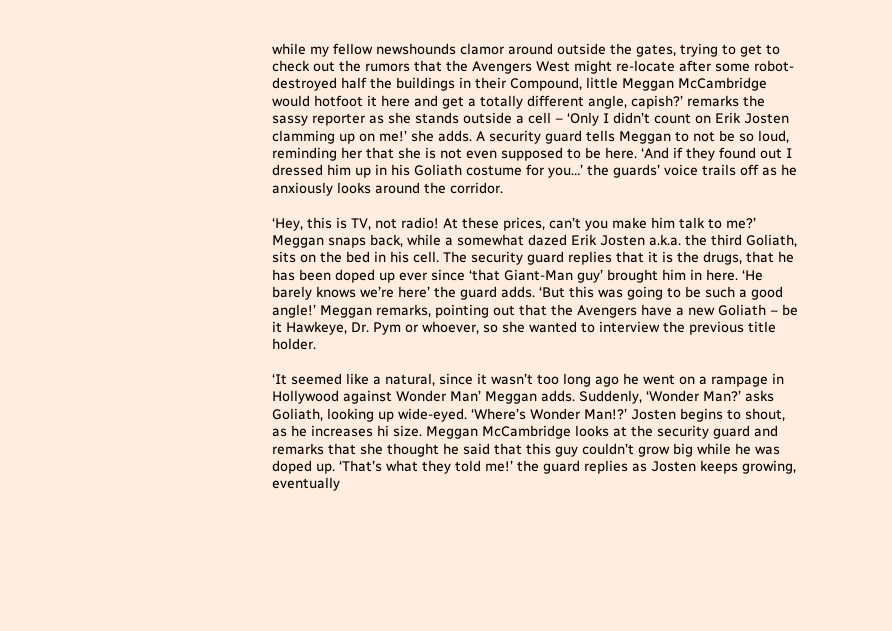while my fellow newshounds clamor around outside the gates, trying to get to check out the rumors that the Avengers West might re-locate after some robot-destroyed half the buildings in their Compound, little Meggan McCambridge would hotfoot it here and get a totally different angle, capish?’ remarks the sassy reporter as she stands outside a cell – ‘Only I didn’t count on Erik Josten clamming up on me!’ she adds. A security guard tells Meggan to not be so loud, reminding her that she is not even supposed to be here. ‘And if they found out I dressed him up in his Goliath costume for you…’ the guards’ voice trails off as he anxiously looks around the corridor.

‘Hey, this is TV, not radio! At these prices, can’t you make him talk to me?’ Meggan snaps back, while a somewhat dazed Erik Josten a.k.a. the third Goliath, sits on the bed in his cell. The security guard replies that it is the drugs, that he has been doped up ever since ‘that Giant-Man guy’ brought him in here. ‘He barely knows we’re here’ the guard adds. ‘But this was going to be such a good angle!’ Meggan remarks, pointing out that the Avengers have a new Goliath – be it Hawkeye, Dr. Pym or whoever, so she wanted to interview the previous title holder.

‘It seemed like a natural, since it wasn’t too long ago he went on a rampage in Hollywood against Wonder Man’ Meggan adds. Suddenly, ‘Wonder Man?’ asks Goliath, looking up wide-eyed. ‘Where’s Wonder Man!?’ Josten begins to shout, as he increases hi size. Meggan McCambridge looks at the security guard and remarks that she thought he said that this guy couldn’t grow big while he was doped up. ‘That’s what they told me!’ the guard replies as Josten keeps growing, eventually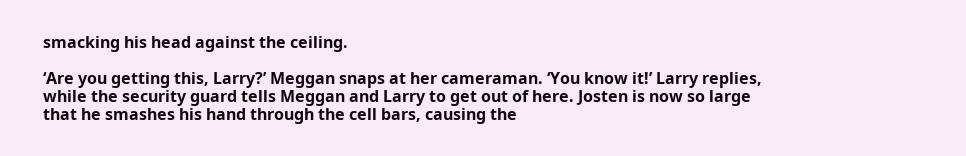smacking his head against the ceiling.

‘Are you getting this, Larry?’ Meggan snaps at her cameraman. ‘You know it!’ Larry replies, while the security guard tells Meggan and Larry to get out of here. Josten is now so large that he smashes his hand through the cell bars, causing the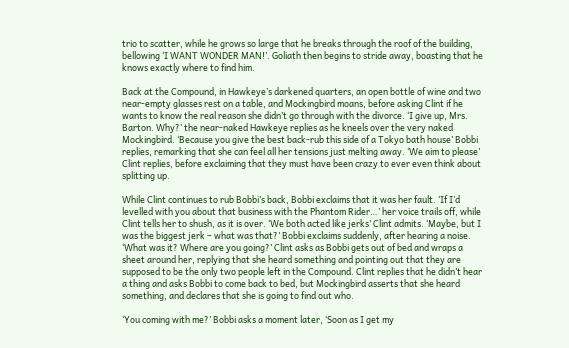trio to scatter, while he grows so large that he breaks through the roof of the building, bellowing ‘I WANT WONDER MAN!’. Goliath then begins to stride away, boasting that he knows exactly where to find him.

Back at the Compound, in Hawkeye’s darkened quarters, an open bottle of wine and two near-empty glasses rest on a table, and Mockingbird moans, before asking Clint if he wants to know the real reason she didn’t go through with the divorce. ‘I give up, Mrs. Barton. Why?’ the near-naked Hawkeye replies as he kneels over the very naked Mockingbird. ‘Because you give the best back-rub this side of a Tokyo bath house’ Bobbi replies, remarking that she can feel all her tensions just melting away. ‘We aim to please’ Clint replies, before exclaiming that they must have been crazy to ever even think about splitting up.

While Clint continues to rub Bobbi’s back, Bobbi exclaims that it was her fault. ‘If I’d levelled with you about that business with the Phantom Rider…’ her voice trails off, while Clint tells her to shush, as it is over. ‘We both acted like jerks’ Clint admits. ‘Maybe, but I was the biggest jerk – what was that?’ Bobbi exclaims suddenly, after hearing a noise. ‘What was it? Where are you going?’ Clint asks as Bobbi gets out of bed and wraps a sheet around her, replying that she heard something and pointing out that they are supposed to be the only two people left in the Compound. Clint replies that he didn’t hear a thing and asks Bobbi to come back to bed, but Mockingbird asserts that she heard something, and declares that she is going to find out who.

‘You coming with me?’ Bobbi asks a moment later, ‘Soon as I get my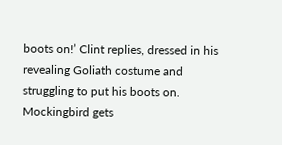boots on!’ Clint replies, dressed in his revealing Goliath costume and struggling to put his boots on. Mockingbird gets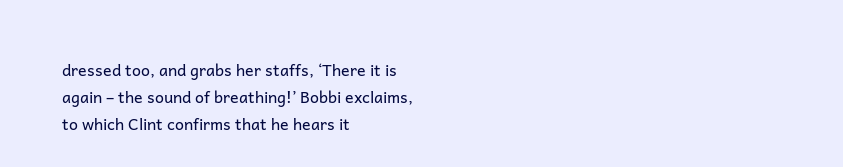dressed too, and grabs her staffs, ‘There it is again – the sound of breathing!’ Bobbi exclaims, to which Clint confirms that he hears it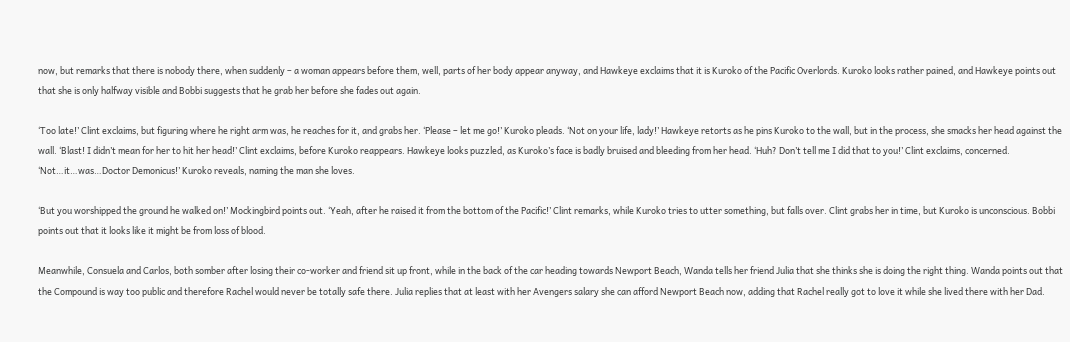now, but remarks that there is nobody there, when suddenly – a woman appears before them, well, parts of her body appear anyway, and Hawkeye exclaims that it is Kuroko of the Pacific Overlords. Kuroko looks rather pained, and Hawkeye points out that she is only halfway visible and Bobbi suggests that he grab her before she fades out again.

‘Too late!’ Clint exclaims, but figuring where he right arm was, he reaches for it, and grabs her. ‘Please – let me go!’ Kuroko pleads. ‘Not on your life, lady!’ Hawkeye retorts as he pins Kuroko to the wall, but in the process, she smacks her head against the wall. ‘Blast! I didn’t mean for her to hit her head!’ Clint exclaims, before Kuroko reappears. Hawkeye looks puzzled, as Kuroko’s face is badly bruised and bleeding from her head. ‘Huh? Don’t tell me I did that to you!’ Clint exclaims, concerned. ‘Not…it…was…Doctor Demonicus!’ Kuroko reveals, naming the man she loves.

‘But you worshipped the ground he walked on!’ Mockingbird points out. ‘Yeah, after he raised it from the bottom of the Pacific!’ Clint remarks, while Kuroko tries to utter something, but falls over. Clint grabs her in time, but Kuroko is unconscious. Bobbi points out that it looks like it might be from loss of blood.

Meanwhile, Consuela and Carlos, both somber after losing their co-worker and friend sit up front, while in the back of the car heading towards Newport Beach, Wanda tells her friend Julia that she thinks she is doing the right thing. Wanda points out that the Compound is way too public and therefore Rachel would never be totally safe there. Julia replies that at least with her Avengers salary she can afford Newport Beach now, adding that Rachel really got to love it while she lived there with her Dad.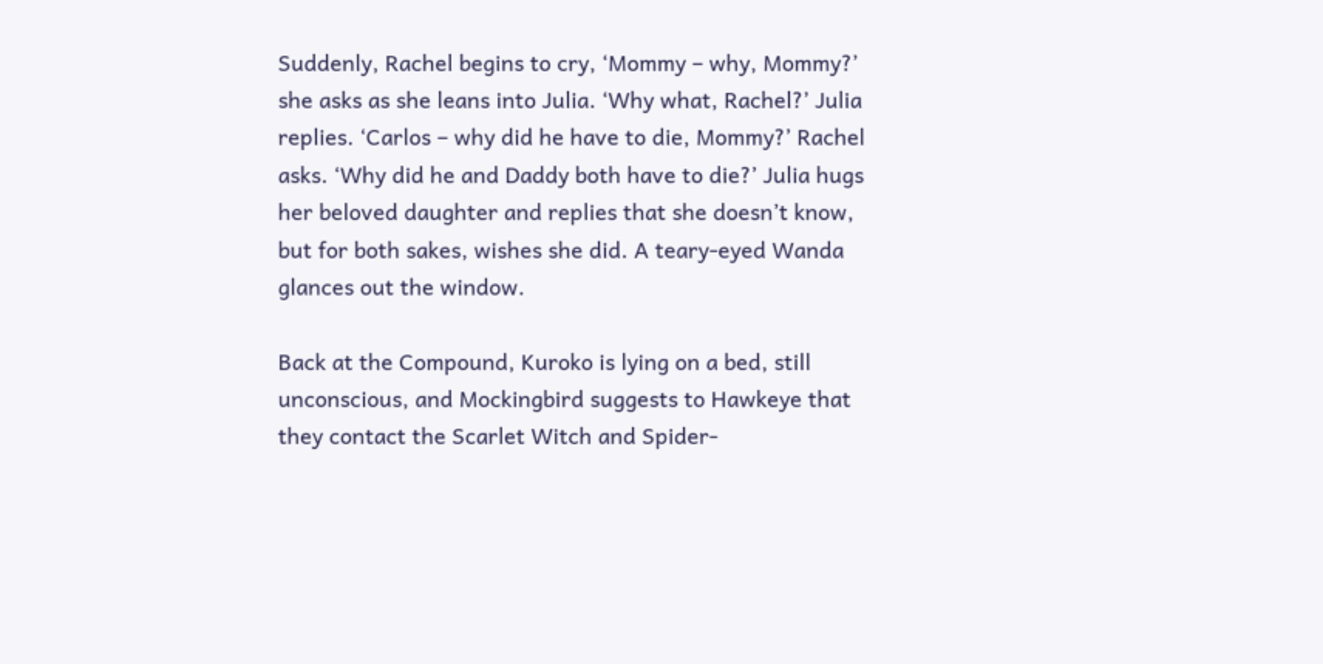Suddenly, Rachel begins to cry, ‘Mommy – why, Mommy?’ she asks as she leans into Julia. ‘Why what, Rachel?’ Julia replies. ‘Carlos – why did he have to die, Mommy?’ Rachel asks. ‘Why did he and Daddy both have to die?’ Julia hugs her beloved daughter and replies that she doesn’t know, but for both sakes, wishes she did. A teary-eyed Wanda glances out the window.

Back at the Compound, Kuroko is lying on a bed, still unconscious, and Mockingbird suggests to Hawkeye that they contact the Scarlet Witch and Spider-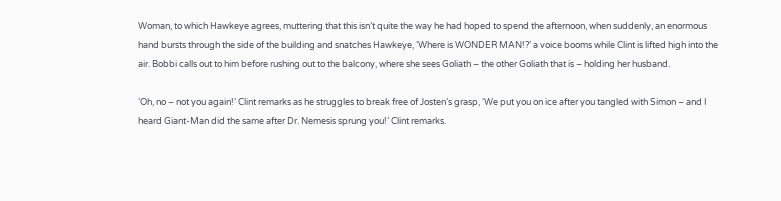Woman, to which Hawkeye agrees, muttering that this isn’t quite the way he had hoped to spend the afternoon, when suddenly, an enormous hand bursts through the side of the building and snatches Hawkeye, ‘Where is WONDER MAN!?’ a voice booms while Clint is lifted high into the air. Bobbi calls out to him before rushing out to the balcony, where she sees Goliath – the other Goliath that is – holding her husband.

‘Oh, no – not you again!’ Clint remarks as he struggles to break free of Josten’s grasp, ‘We put you on ice after you tangled with Simon – and I heard Giant-Man did the same after Dr. Nemesis sprung you!’ Clint remarks.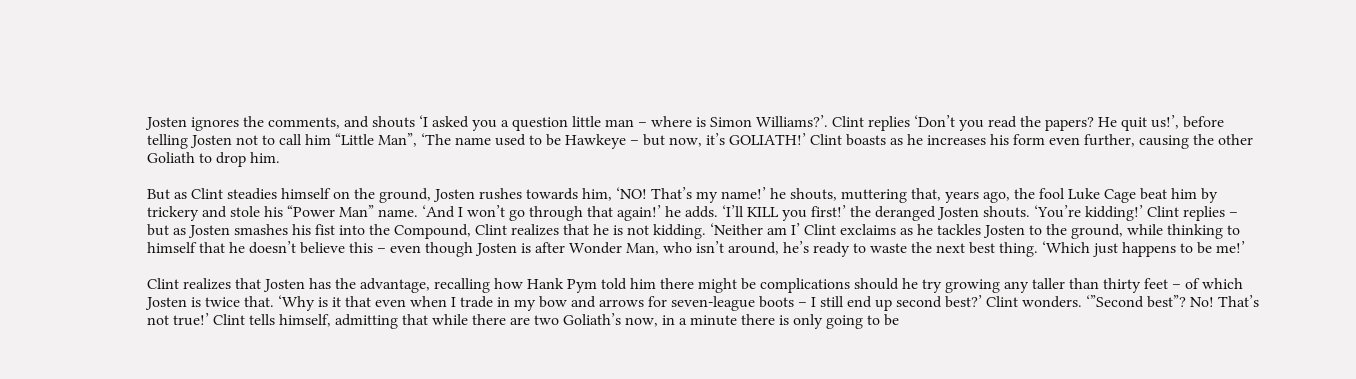Josten ignores the comments, and shouts ‘I asked you a question little man – where is Simon Williams?’. Clint replies ‘Don’t you read the papers? He quit us!’, before telling Josten not to call him “Little Man”, ‘The name used to be Hawkeye – but now, it’s GOLIATH!’ Clint boasts as he increases his form even further, causing the other Goliath to drop him.

But as Clint steadies himself on the ground, Josten rushes towards him, ‘NO! That’s my name!’ he shouts, muttering that, years ago, the fool Luke Cage beat him by trickery and stole his “Power Man” name. ‘And I won’t go through that again!’ he adds. ‘I’ll KILL you first!’ the deranged Josten shouts. ‘You’re kidding!’ Clint replies – but as Josten smashes his fist into the Compound, Clint realizes that he is not kidding. ‘Neither am I’ Clint exclaims as he tackles Josten to the ground, while thinking to himself that he doesn’t believe this – even though Josten is after Wonder Man, who isn’t around, he’s ready to waste the next best thing. ‘Which just happens to be me!’

Clint realizes that Josten has the advantage, recalling how Hank Pym told him there might be complications should he try growing any taller than thirty feet – of which Josten is twice that. ‘Why is it that even when I trade in my bow and arrows for seven-league boots – I still end up second best?’ Clint wonders. ‘”Second best”? No! That’s not true!’ Clint tells himself, admitting that while there are two Goliath’s now, in a minute there is only going to be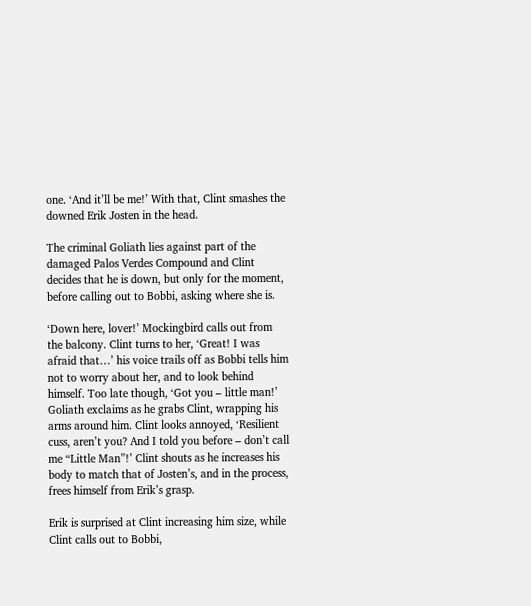one. ‘And it’ll be me!’ With that, Clint smashes the downed Erik Josten in the head.

The criminal Goliath lies against part of the damaged Palos Verdes Compound and Clint decides that he is down, but only for the moment, before calling out to Bobbi, asking where she is.

‘Down here, lover!’ Mockingbird calls out from the balcony. Clint turns to her, ‘Great! I was afraid that…’ his voice trails off as Bobbi tells him not to worry about her, and to look behind himself. Too late though, ‘Got you – little man!’ Goliath exclaims as he grabs Clint, wrapping his arms around him. Clint looks annoyed, ‘Resilient cuss, aren’t you? And I told you before – don’t call me “Little Man”!’ Clint shouts as he increases his body to match that of Josten’s, and in the process, frees himself from Erik’s grasp.

Erik is surprised at Clint increasing him size, while Clint calls out to Bobbi,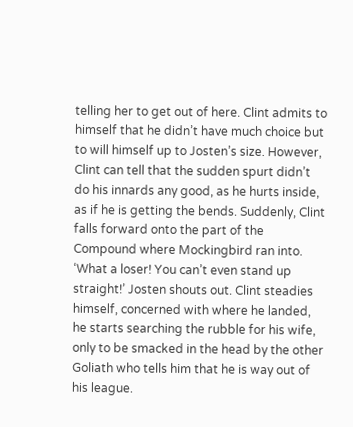telling her to get out of here. Clint admits to himself that he didn’t have much choice but to will himself up to Josten’s size. However, Clint can tell that the sudden spurt didn’t do his innards any good, as he hurts inside, as if he is getting the bends. Suddenly, Clint falls forward onto the part of the Compound where Mockingbird ran into. ‘What a loser! You can’t even stand up straight!’ Josten shouts out. Clint steadies himself, concerned with where he landed, he starts searching the rubble for his wife, only to be smacked in the head by the other Goliath who tells him that he is way out of his league.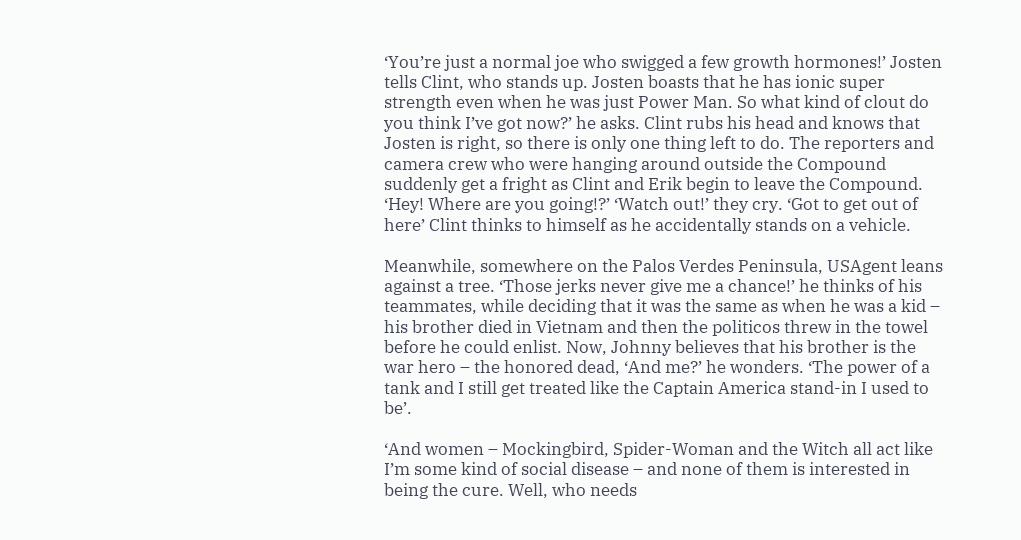‘You’re just a normal joe who swigged a few growth hormones!’ Josten tells Clint, who stands up. Josten boasts that he has ionic super strength even when he was just Power Man. So what kind of clout do you think I’ve got now?’ he asks. Clint rubs his head and knows that Josten is right, so there is only one thing left to do. The reporters and camera crew who were hanging around outside the Compound suddenly get a fright as Clint and Erik begin to leave the Compound. ‘Hey! Where are you going!?’ ‘Watch out!’ they cry. ‘Got to get out of here’ Clint thinks to himself as he accidentally stands on a vehicle.

Meanwhile, somewhere on the Palos Verdes Peninsula, USAgent leans against a tree. ‘Those jerks never give me a chance!’ he thinks of his teammates, while deciding that it was the same as when he was a kid – his brother died in Vietnam and then the politicos threw in the towel before he could enlist. Now, Johnny believes that his brother is the war hero – the honored dead, ‘And me?’ he wonders. ‘The power of a tank and I still get treated like the Captain America stand-in I used to be’.

‘And women – Mockingbird, Spider-Woman and the Witch all act like I’m some kind of social disease – and none of them is interested in being the cure. Well, who needs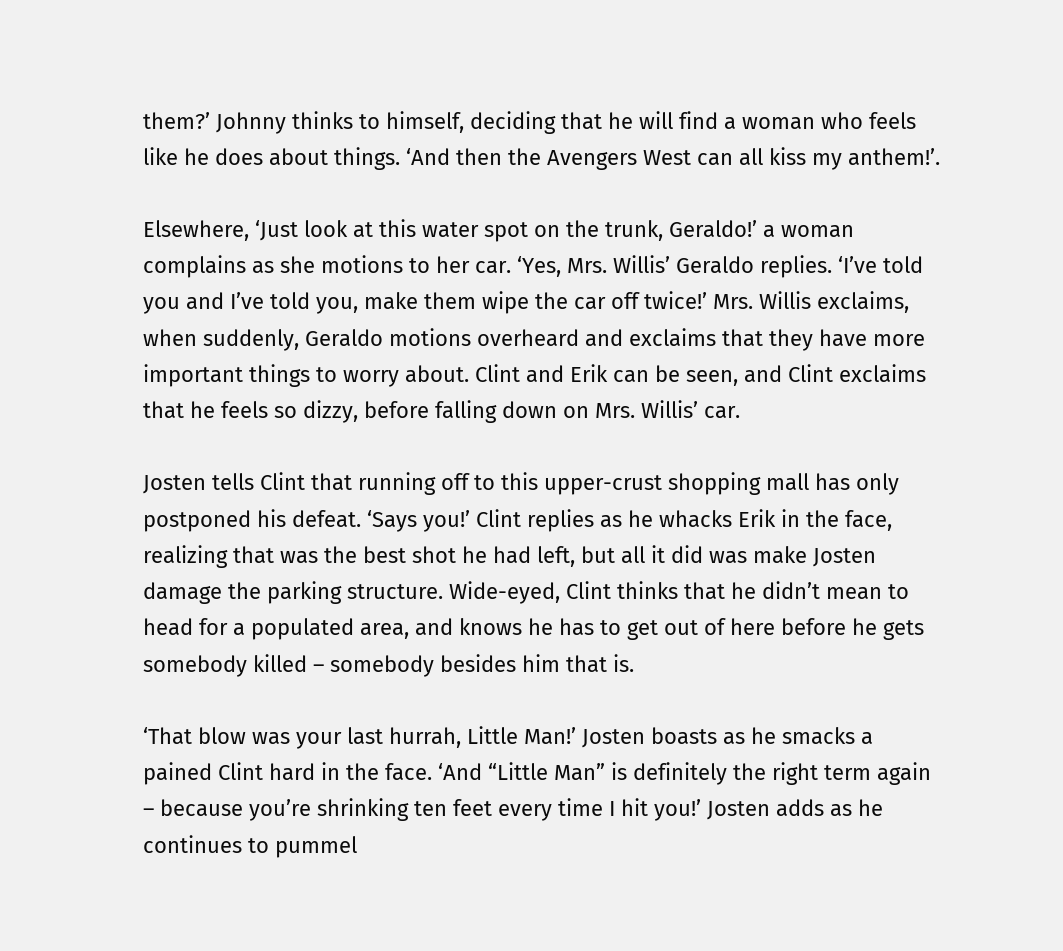them?’ Johnny thinks to himself, deciding that he will find a woman who feels like he does about things. ‘And then the Avengers West can all kiss my anthem!’.

Elsewhere, ‘Just look at this water spot on the trunk, Geraldo!’ a woman complains as she motions to her car. ‘Yes, Mrs. Willis’ Geraldo replies. ‘I’ve told you and I’ve told you, make them wipe the car off twice!’ Mrs. Willis exclaims, when suddenly, Geraldo motions overheard and exclaims that they have more important things to worry about. Clint and Erik can be seen, and Clint exclaims that he feels so dizzy, before falling down on Mrs. Willis’ car.

Josten tells Clint that running off to this upper-crust shopping mall has only postponed his defeat. ‘Says you!’ Clint replies as he whacks Erik in the face, realizing that was the best shot he had left, but all it did was make Josten damage the parking structure. Wide-eyed, Clint thinks that he didn’t mean to head for a populated area, and knows he has to get out of here before he gets somebody killed – somebody besides him that is.

‘That blow was your last hurrah, Little Man!’ Josten boasts as he smacks a pained Clint hard in the face. ‘And “Little Man” is definitely the right term again – because you’re shrinking ten feet every time I hit you!’ Josten adds as he continues to pummel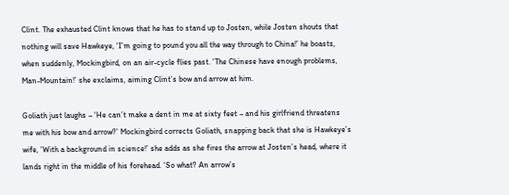Clint. The exhausted Clint knows that he has to stand up to Josten, while Josten shouts that nothing will save Hawkeye, ‘I’m going to pound you all the way through to China!’ he boasts, when suddenly, Mockingbird, on an air-cycle flies past. ‘The Chinese have enough problems, Man-Mountain!’ she exclaims, aiming Clint’s bow and arrow at him.

Goliath just laughs – ‘He can’t make a dent in me at sixty feet – and his girlfriend threatens me with his bow and arrow?’ Mockingbird corrects Goliath, snapping back that she is Hawkeye’s wife, ‘With a background in science!’ she adds as she fires the arrow at Josten’s head, where it lands right in the middle of his forehead. ‘So what? An arrow’s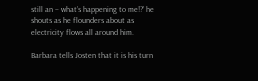still an – what’s happening to me!?’ he shouts as he flounders about as electricity flows all around him.

Barbara tells Josten that it is his turn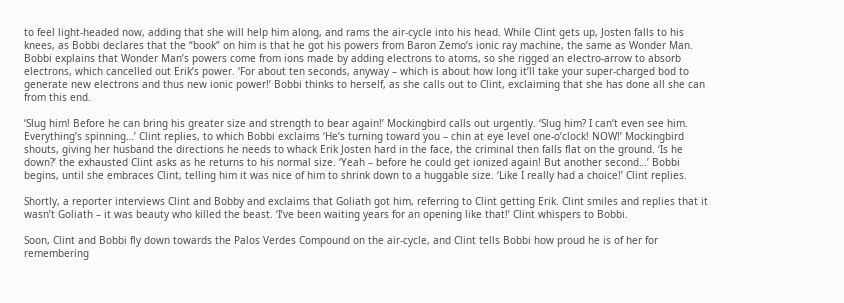to feel light-headed now, adding that she will help him along, and rams the air-cycle into his head. While Clint gets up, Josten falls to his knees, as Bobbi declares that the “book” on him is that he got his powers from Baron Zemo’s ionic ray machine, the same as Wonder Man. Bobbi explains that Wonder Man’s powers come from ions made by adding electrons to atoms, so she rigged an electro-arrow to absorb electrons, which cancelled out Erik’s power. ‘For about ten seconds, anyway – which is about how long it’ll take your super-charged bod to generate new electrons and thus new ionic power!’ Bobbi thinks to herself, as she calls out to Clint, exclaiming that she has done all she can from this end.

‘Slug him! Before he can bring his greater size and strength to bear again!’ Mockingbird calls out urgently. ‘Slug him? I can’t even see him. Everything’s spinning…’ Clint replies, to which Bobbi exclaims ‘He’s turning toward you – chin at eye level one-o’clock! NOW!’ Mockingbird shouts, giving her husband the directions he needs to whack Erik Josten hard in the face, the criminal then falls flat on the ground. ‘Is he down?’ the exhausted Clint asks as he returns to his normal size. ‘Yeah – before he could get ionized again! But another second…’ Bobbi begins, until she embraces Clint, telling him it was nice of him to shrink down to a huggable size. ‘Like I really had a choice!’ Clint replies.

Shortly, a reporter interviews Clint and Bobby and exclaims that Goliath got him, referring to Clint getting Erik. Clint smiles and replies that it wasn’t Goliath – it was beauty who killed the beast. ‘I’ve been waiting years for an opening like that!’ Clint whispers to Bobbi.

Soon, Clint and Bobbi fly down towards the Palos Verdes Compound on the air-cycle, and Clint tells Bobbi how proud he is of her for remembering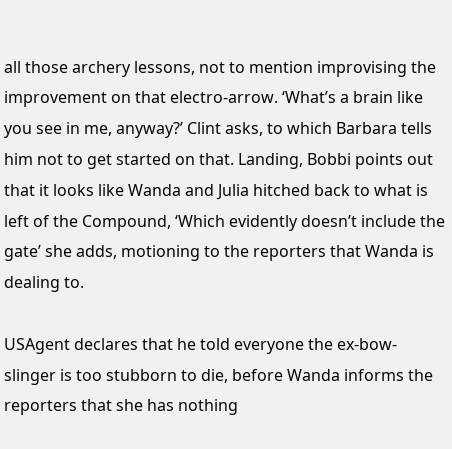all those archery lessons, not to mention improvising the improvement on that electro-arrow. ‘What’s a brain like you see in me, anyway?’ Clint asks, to which Barbara tells him not to get started on that. Landing, Bobbi points out that it looks like Wanda and Julia hitched back to what is left of the Compound, ‘Which evidently doesn’t include the gate’ she adds, motioning to the reporters that Wanda is dealing to.

USAgent declares that he told everyone the ex-bow-slinger is too stubborn to die, before Wanda informs the reporters that she has nothing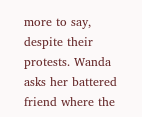more to say, despite their protests. Wanda asks her battered friend where the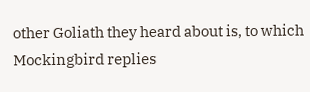other Goliath they heard about is, to which Mockingbird replies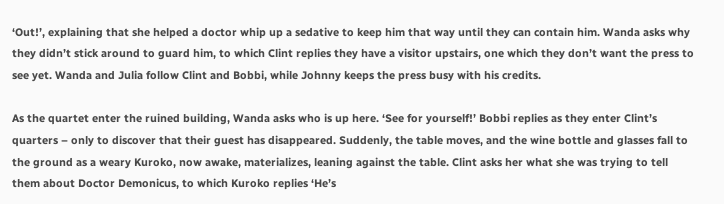‘Out!’, explaining that she helped a doctor whip up a sedative to keep him that way until they can contain him. Wanda asks why they didn’t stick around to guard him, to which Clint replies they have a visitor upstairs, one which they don’t want the press to see yet. Wanda and Julia follow Clint and Bobbi, while Johnny keeps the press busy with his credits.

As the quartet enter the ruined building, Wanda asks who is up here. ‘See for yourself!’ Bobbi replies as they enter Clint’s quarters – only to discover that their guest has disappeared. Suddenly, the table moves, and the wine bottle and glasses fall to the ground as a weary Kuroko, now awake, materializes, leaning against the table. Clint asks her what she was trying to tell them about Doctor Demonicus, to which Kuroko replies ‘He’s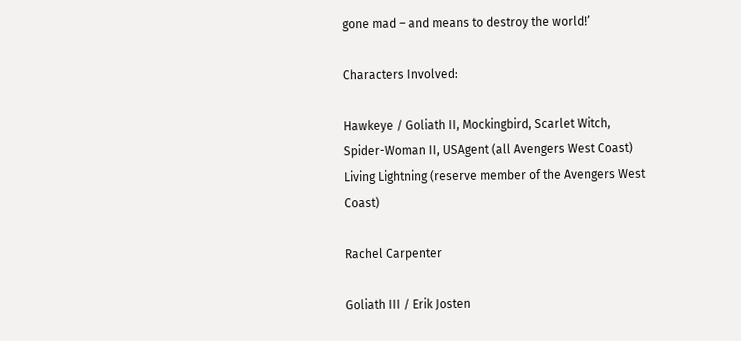gone mad – and means to destroy the world!’

Characters Involved:

Hawkeye / Goliath II, Mockingbird, Scarlet Witch, Spider-Woman II, USAgent (all Avengers West Coast)
Living Lightning (reserve member of the Avengers West Coast)

Rachel Carpenter

Goliath III / Erik Josten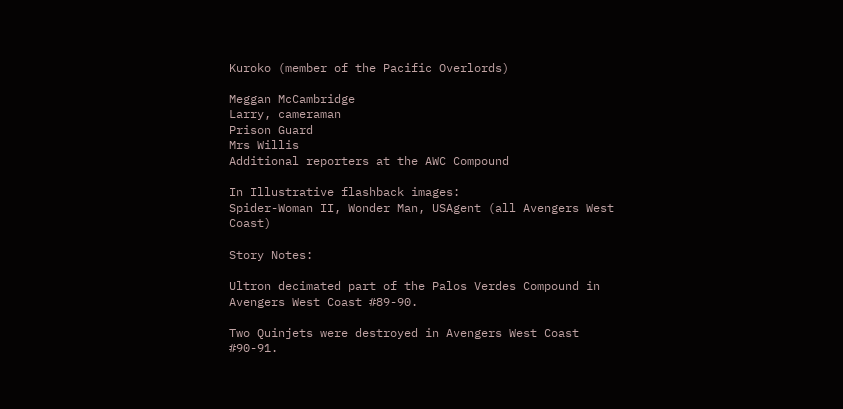Kuroko (member of the Pacific Overlords)

Meggan McCambridge
Larry, cameraman
Prison Guard
Mrs Willis
Additional reporters at the AWC Compound

In Illustrative flashback images:
Spider-Woman II, Wonder Man, USAgent (all Avengers West Coast)

Story Notes:

Ultron decimated part of the Palos Verdes Compound in Avengers West Coast #89-90.

Two Quinjets were destroyed in Avengers West Coast #90-91.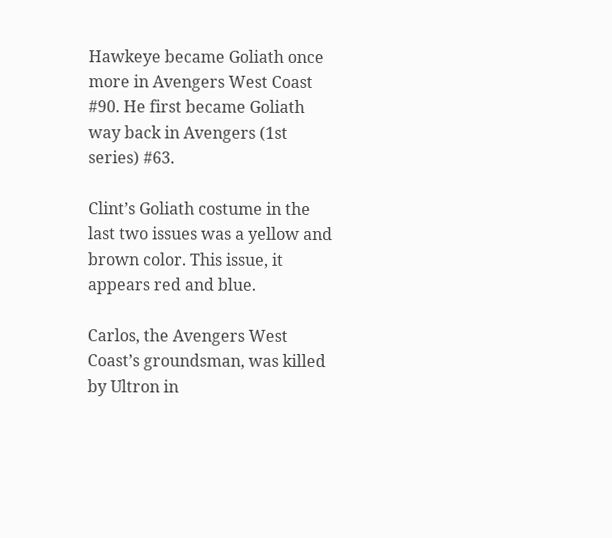Hawkeye became Goliath once more in Avengers West Coast #90. He first became Goliath way back in Avengers (1st series) #63.

Clint’s Goliath costume in the last two issues was a yellow and brown color. This issue, it appears red and blue.

Carlos, the Avengers West Coast’s groundsman, was killed by Ultron in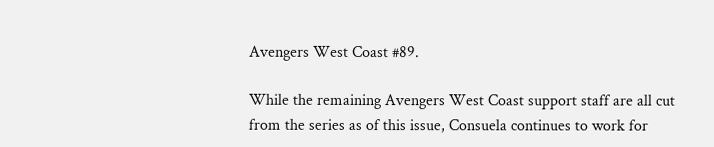Avengers West Coast #89.

While the remaining Avengers West Coast support staff are all cut from the series as of this issue, Consuela continues to work for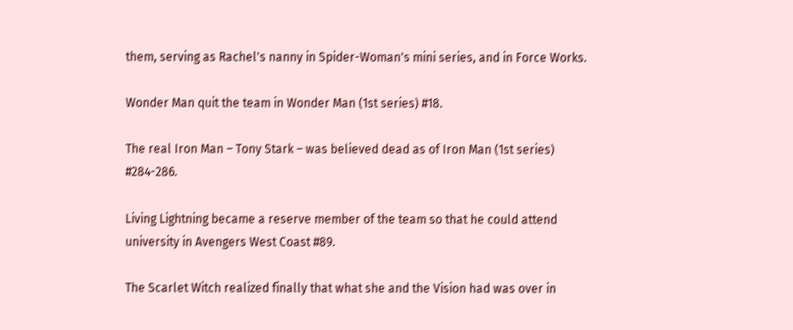them, serving as Rachel's nanny in Spider-Woman's mini series, and in Force Works.

Wonder Man quit the team in Wonder Man (1st series) #18.

The real Iron Man – Tony Stark – was believed dead as of Iron Man (1st series) #284-286.

Living Lightning became a reserve member of the team so that he could attend university in Avengers West Coast #89.

The Scarlet Witch realized finally that what she and the Vision had was over in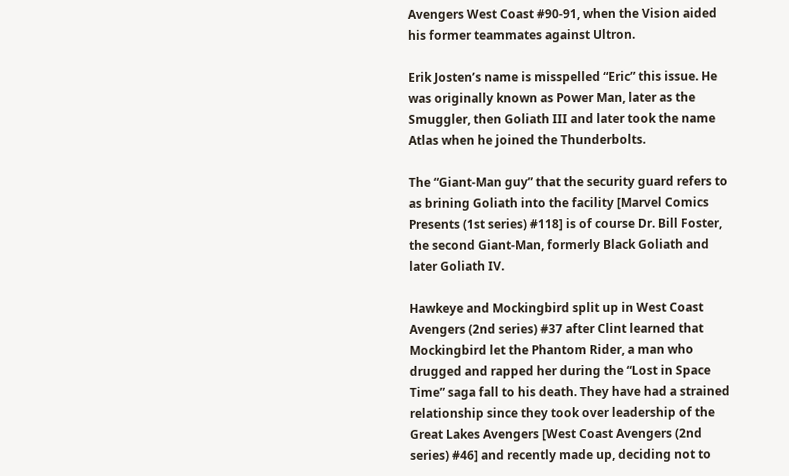Avengers West Coast #90-91, when the Vision aided his former teammates against Ultron.

Erik Josten’s name is misspelled “Eric” this issue. He was originally known as Power Man, later as the Smuggler, then Goliath III and later took the name Atlas when he joined the Thunderbolts.

The “Giant-Man guy” that the security guard refers to as brining Goliath into the facility [Marvel Comics Presents (1st series) #118] is of course Dr. Bill Foster, the second Giant-Man, formerly Black Goliath and later Goliath IV.

Hawkeye and Mockingbird split up in West Coast Avengers (2nd series) #37 after Clint learned that Mockingbird let the Phantom Rider, a man who drugged and rapped her during the “Lost in Space Time” saga fall to his death. They have had a strained relationship since they took over leadership of the Great Lakes Avengers [West Coast Avengers (2nd series) #46] and recently made up, deciding not to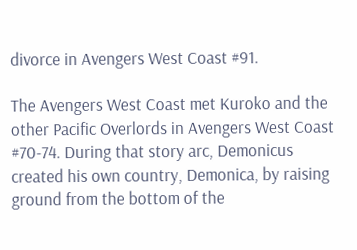divorce in Avengers West Coast #91.

The Avengers West Coast met Kuroko and the other Pacific Overlords in Avengers West Coast #70-74. During that story arc, Demonicus created his own country, Demonica, by raising ground from the bottom of the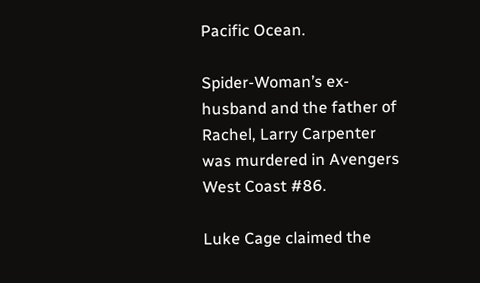Pacific Ocean.

Spider-Woman’s ex-husband and the father of Rachel, Larry Carpenter was murdered in Avengers West Coast #86.

Luke Cage claimed the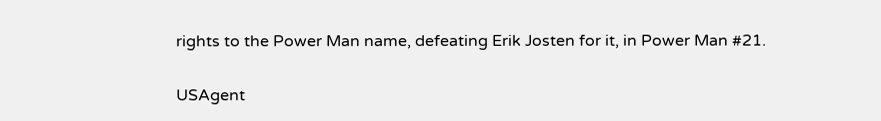rights to the Power Man name, defeating Erik Josten for it, in Power Man #21.

USAgent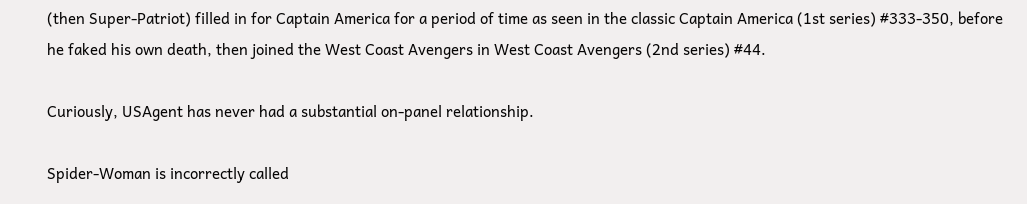(then Super-Patriot) filled in for Captain America for a period of time as seen in the classic Captain America (1st series) #333-350, before he faked his own death, then joined the West Coast Avengers in West Coast Avengers (2nd series) #44.

Curiously, USAgent has never had a substantial on-panel relationship.

Spider-Woman is incorrectly called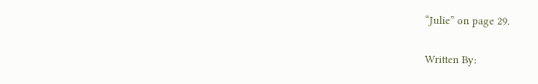“Julie” on page 29.

Written By: